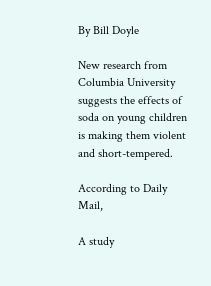By Bill Doyle

New research from Columbia University suggests the effects of soda on young children is making them violent and short-tempered.

According to Daily Mail,

A study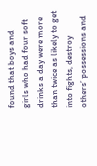found that boys and girls who had four soft drinks a day were more than twice as likely to get into fights, destroy others’ possessions and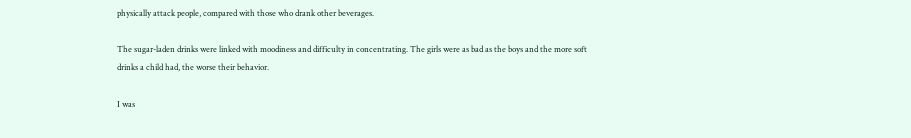physically attack people, compared with those who drank other beverages.

The sugar-laden drinks were linked with moodiness and difficulty in concentrating. The girls were as bad as the boys and the more soft drinks a child had, the worse their behavior.

I was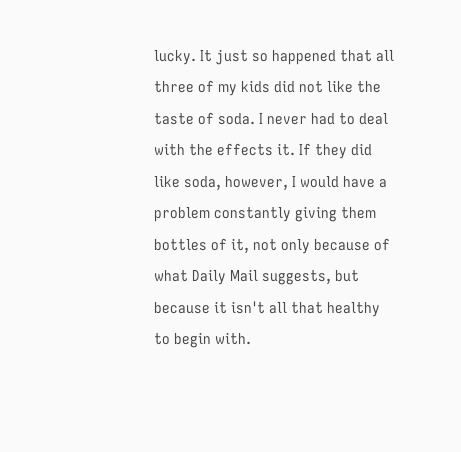lucky. It just so happened that all three of my kids did not like the taste of soda. I never had to deal with the effects it. If they did like soda, however, I would have a problem constantly giving them bottles of it, not only because of what Daily Mail suggests, but because it isn't all that healthy to begin with.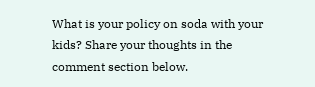What is your policy on soda with your kids? Share your thoughts in the comment section below.